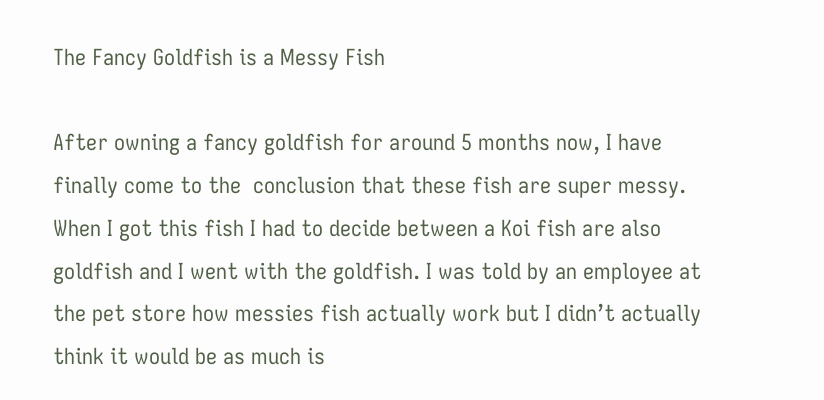The Fancy Goldfish is a Messy Fish

After owning a fancy goldfish for around 5 months now, I have finally come to the  conclusion that these fish are super messy. When I got this fish I had to decide between a Koi fish are also goldfish and I went with the goldfish. I was told by an employee at the pet store how messies fish actually work but I didn’t actually think it would be as much is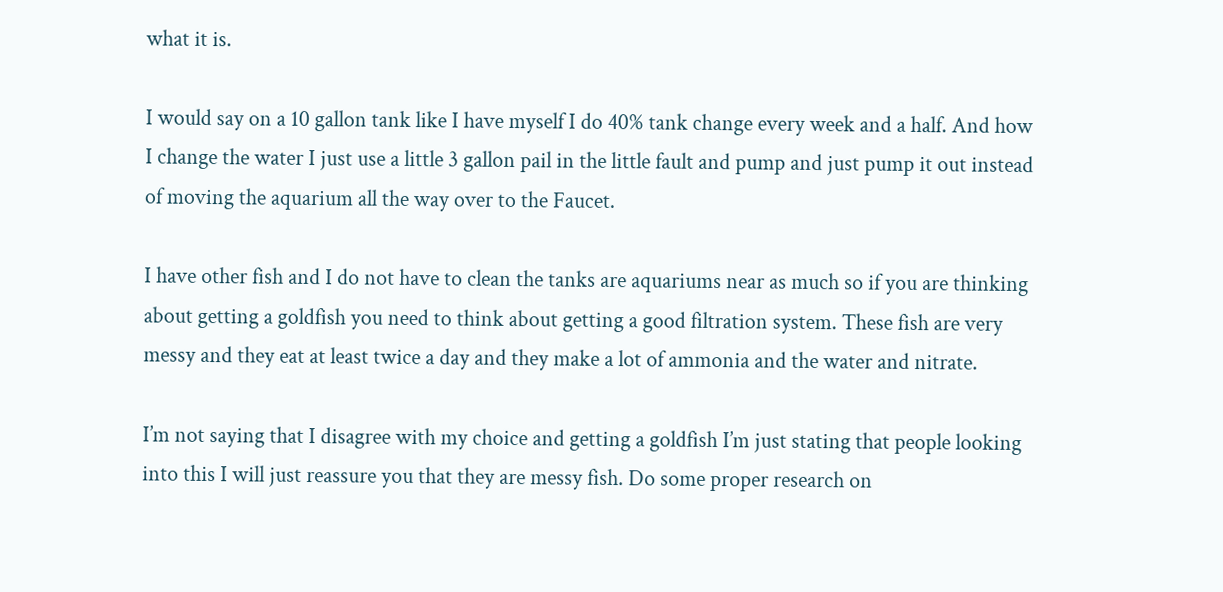what it is.

I would say on a 10 gallon tank like I have myself I do 40% tank change every week and a half. And how I change the water I just use a little 3 gallon pail in the little fault and pump and just pump it out instead of moving the aquarium all the way over to the Faucet.

I have other fish and I do not have to clean the tanks are aquariums near as much so if you are thinking about getting a goldfish you need to think about getting a good filtration system. These fish are very messy and they eat at least twice a day and they make a lot of ammonia and the water and nitrate.

I’m not saying that I disagree with my choice and getting a goldfish I’m just stating that people looking into this I will just reassure you that they are messy fish. Do some proper research on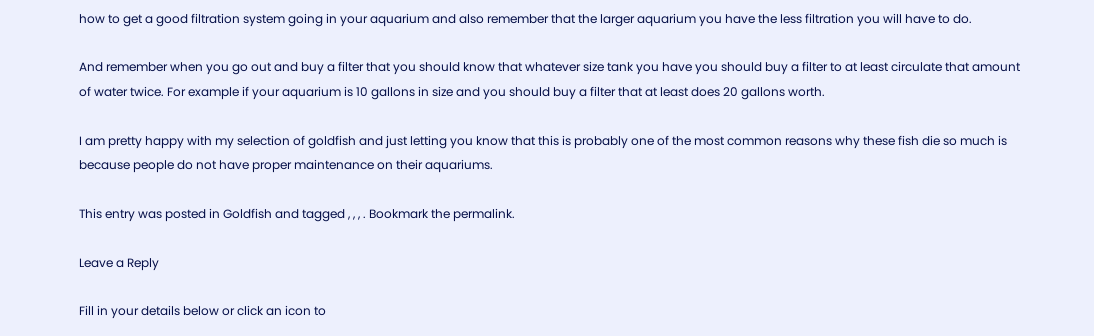how to get a good filtration system going in your aquarium and also remember that the larger aquarium you have the less filtration you will have to do.

And remember when you go out and buy a filter that you should know that whatever size tank you have you should buy a filter to at least circulate that amount of water twice. For example if your aquarium is 10 gallons in size and you should buy a filter that at least does 20 gallons worth.

I am pretty happy with my selection of goldfish and just letting you know that this is probably one of the most common reasons why these fish die so much is because people do not have proper maintenance on their aquariums.

This entry was posted in Goldfish and tagged , , , . Bookmark the permalink.

Leave a Reply

Fill in your details below or click an icon to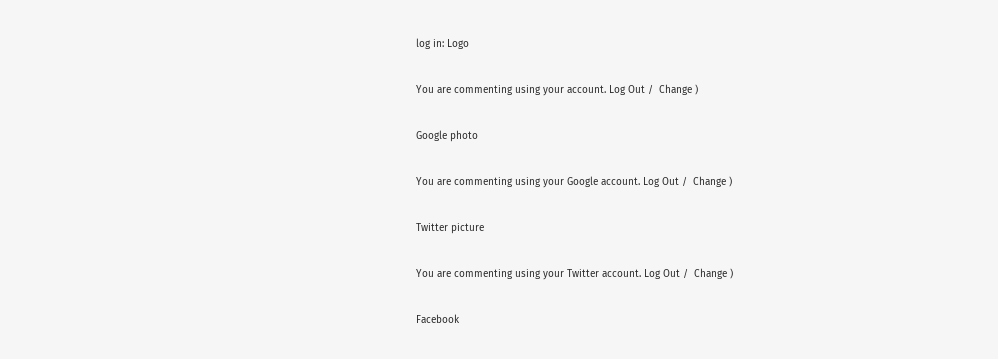log in: Logo

You are commenting using your account. Log Out /  Change )

Google photo

You are commenting using your Google account. Log Out /  Change )

Twitter picture

You are commenting using your Twitter account. Log Out /  Change )

Facebook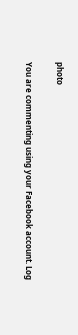photo

You are commenting using your Facebook account. Log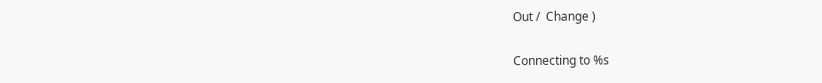Out /  Change )

Connecting to %s